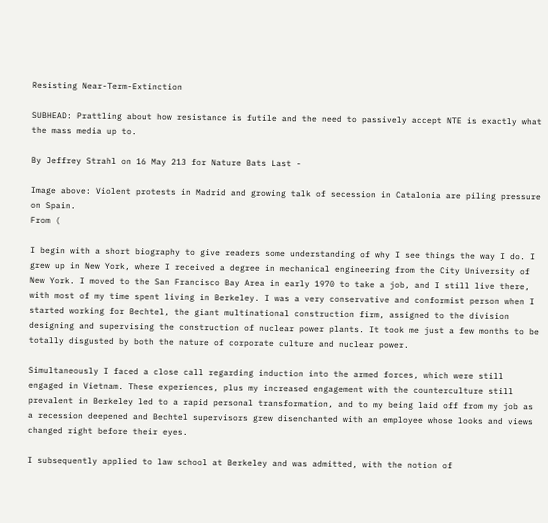Resisting Near-Term-Extinction

SUBHEAD: Prattling about how resistance is futile and the need to passively accept NTE is exactly what the mass media up to.

By Jeffrey Strahl on 16 May 213 for Nature Bats Last -

Image above: Violent protests in Madrid and growing talk of secession in Catalonia are piling pressure on Spain.
From (

I begin with a short biography to give readers some understanding of why I see things the way I do. I grew up in New York, where I received a degree in mechanical engineering from the City University of New York. I moved to the San Francisco Bay Area in early 1970 to take a job, and I still live there, with most of my time spent living in Berkeley. I was a very conservative and conformist person when I started working for Bechtel, the giant multinational construction firm, assigned to the division designing and supervising the construction of nuclear power plants. It took me just a few months to be totally disgusted by both the nature of corporate culture and nuclear power.

Simultaneously I faced a close call regarding induction into the armed forces, which were still engaged in Vietnam. These experiences, plus my increased engagement with the counterculture still prevalent in Berkeley led to a rapid personal transformation, and to my being laid off from my job as a recession deepened and Bechtel supervisors grew disenchanted with an employee whose looks and views changed right before their eyes.

I subsequently applied to law school at Berkeley and was admitted, with the notion of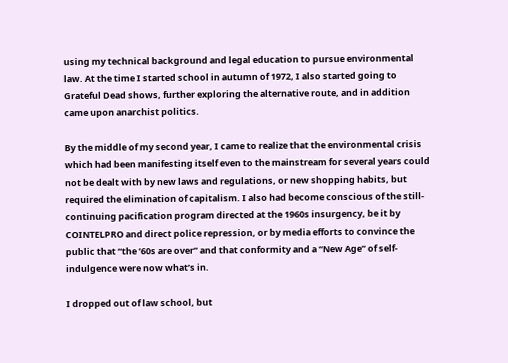using my technical background and legal education to pursue environmental law. At the time I started school in autumn of 1972, I also started going to Grateful Dead shows, further exploring the alternative route, and in addition came upon anarchist politics.

By the middle of my second year, I came to realize that the environmental crisis which had been manifesting itself even to the mainstream for several years could not be dealt with by new laws and regulations, or new shopping habits, but required the elimination of capitalism. I also had become conscious of the still-continuing pacification program directed at the 1960s insurgency, be it by COINTELPRO and direct police repression, or by media efforts to convince the public that “the ’60s are over” and that conformity and a “New Age” of self-indulgence were now what’s in.

I dropped out of law school, but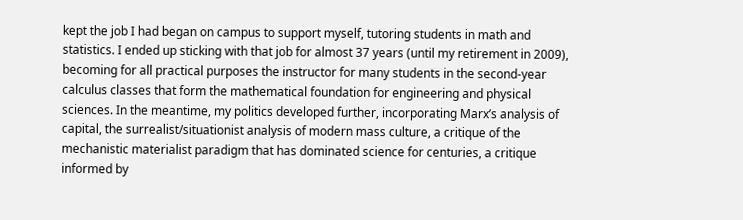kept the job I had began on campus to support myself, tutoring students in math and statistics. I ended up sticking with that job for almost 37 years (until my retirement in 2009), becoming for all practical purposes the instructor for many students in the second-year calculus classes that form the mathematical foundation for engineering and physical sciences. In the meantime, my politics developed further, incorporating Marx’s analysis of capital, the surrealist/situationist analysis of modern mass culture, a critique of the mechanistic materialist paradigm that has dominated science for centuries, a critique informed by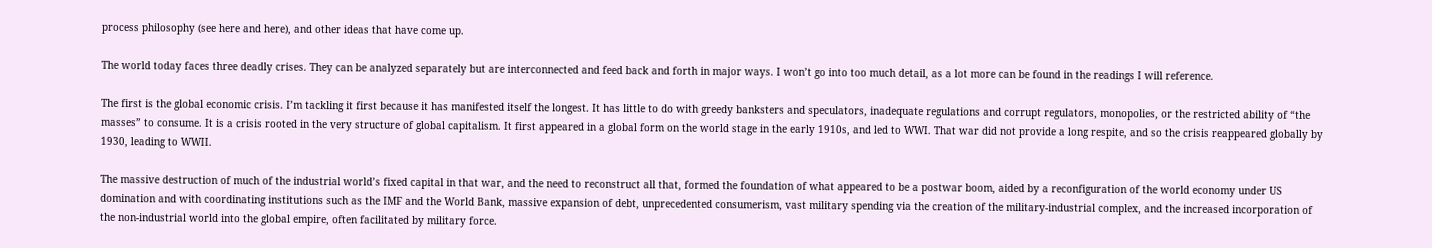process philosophy (see here and here), and other ideas that have come up.

The world today faces three deadly crises. They can be analyzed separately but are interconnected and feed back and forth in major ways. I won’t go into too much detail, as a lot more can be found in the readings I will reference.

The first is the global economic crisis. I’m tackling it first because it has manifested itself the longest. It has little to do with greedy banksters and speculators, inadequate regulations and corrupt regulators, monopolies, or the restricted ability of “the masses” to consume. It is a crisis rooted in the very structure of global capitalism. It first appeared in a global form on the world stage in the early 1910s, and led to WWI. That war did not provide a long respite, and so the crisis reappeared globally by 1930, leading to WWII.

The massive destruction of much of the industrial world’s fixed capital in that war, and the need to reconstruct all that, formed the foundation of what appeared to be a postwar boom, aided by a reconfiguration of the world economy under US domination and with coordinating institutions such as the IMF and the World Bank, massive expansion of debt, unprecedented consumerism, vast military spending via the creation of the military-industrial complex, and the increased incorporation of the non-industrial world into the global empire, often facilitated by military force.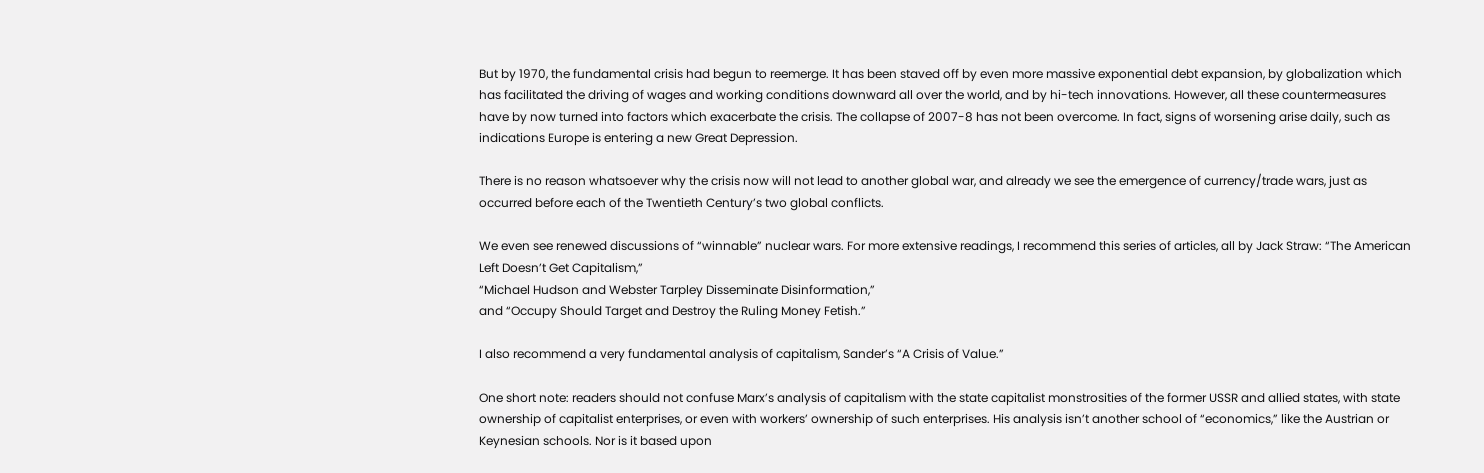But by 1970, the fundamental crisis had begun to reemerge. It has been staved off by even more massive exponential debt expansion, by globalization which has facilitated the driving of wages and working conditions downward all over the world, and by hi-tech innovations. However, all these countermeasures have by now turned into factors which exacerbate the crisis. The collapse of 2007-8 has not been overcome. In fact, signs of worsening arise daily, such as indications Europe is entering a new Great Depression.

There is no reason whatsoever why the crisis now will not lead to another global war, and already we see the emergence of currency/trade wars, just as occurred before each of the Twentieth Century’s two global conflicts.

We even see renewed discussions of “winnable” nuclear wars. For more extensive readings, I recommend this series of articles, all by Jack Straw: “The American Left Doesn’t Get Capitalism,”
“Michael Hudson and Webster Tarpley Disseminate Disinformation,”
and “Occupy Should Target and Destroy the Ruling Money Fetish.”

I also recommend a very fundamental analysis of capitalism, Sander’s “A Crisis of Value.”

One short note: readers should not confuse Marx’s analysis of capitalism with the state capitalist monstrosities of the former USSR and allied states, with state ownership of capitalist enterprises, or even with workers’ ownership of such enterprises. His analysis isn’t another school of “economics,” like the Austrian or Keynesian schools. Nor is it based upon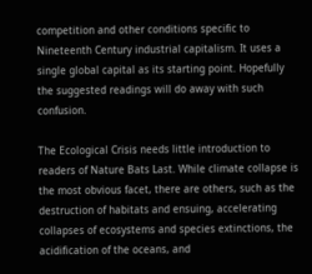competition and other conditions specific to Nineteenth Century industrial capitalism. It uses a single global capital as its starting point. Hopefully the suggested readings will do away with such confusion.

The Ecological Crisis needs little introduction to readers of Nature Bats Last. While climate collapse is the most obvious facet, there are others, such as the destruction of habitats and ensuing, accelerating collapses of ecosystems and species extinctions, the acidification of the oceans, and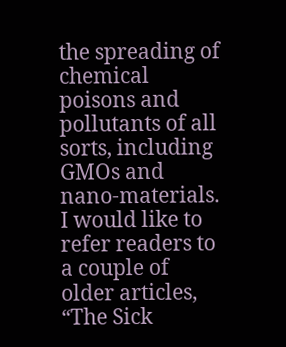the spreading of chemical poisons and pollutants of all sorts, including GMOs and nano-materials. I would like to refer readers to a couple of older articles, “The Sick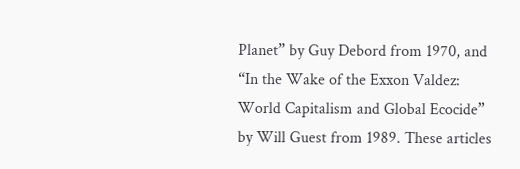Planet” by Guy Debord from 1970, and “In the Wake of the Exxon Valdez: World Capitalism and Global Ecocide” by Will Guest from 1989. These articles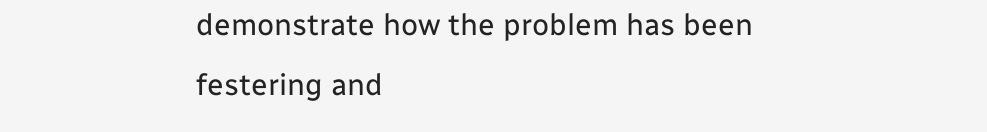demonstrate how the problem has been festering and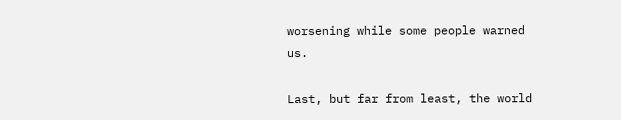worsening while some people warned us.

Last, but far from least, the world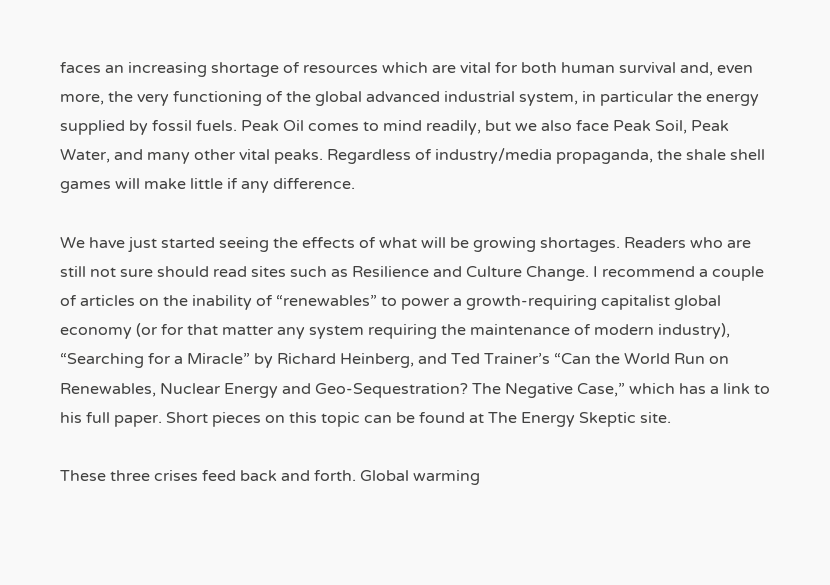faces an increasing shortage of resources which are vital for both human survival and, even more, the very functioning of the global advanced industrial system, in particular the energy supplied by fossil fuels. Peak Oil comes to mind readily, but we also face Peak Soil, Peak Water, and many other vital peaks. Regardless of industry/media propaganda, the shale shell games will make little if any difference.

We have just started seeing the effects of what will be growing shortages. Readers who are still not sure should read sites such as Resilience and Culture Change. I recommend a couple of articles on the inability of “renewables” to power a growth-requiring capitalist global economy (or for that matter any system requiring the maintenance of modern industry), “Searching for a Miracle” by Richard Heinberg, and Ted Trainer’s “Can the World Run on Renewables, Nuclear Energy and Geo-Sequestration? The Negative Case,” which has a link to his full paper. Short pieces on this topic can be found at The Energy Skeptic site.

These three crises feed back and forth. Global warming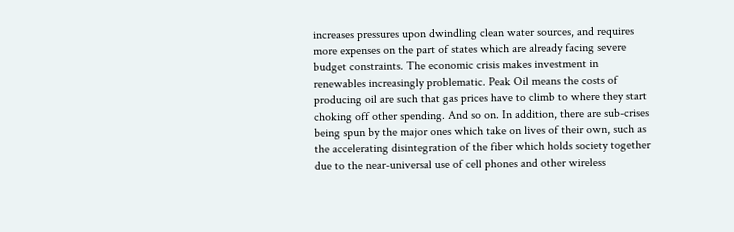increases pressures upon dwindling clean water sources, and requires more expenses on the part of states which are already facing severe budget constraints. The economic crisis makes investment in renewables increasingly problematic. Peak Oil means the costs of producing oil are such that gas prices have to climb to where they start choking off other spending. And so on. In addition, there are sub-crises being spun by the major ones which take on lives of their own, such as the accelerating disintegration of the fiber which holds society together due to the near-universal use of cell phones and other wireless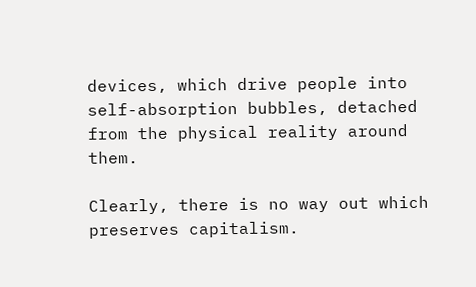devices, which drive people into self-absorption bubbles, detached from the physical reality around them.

Clearly, there is no way out which preserves capitalism.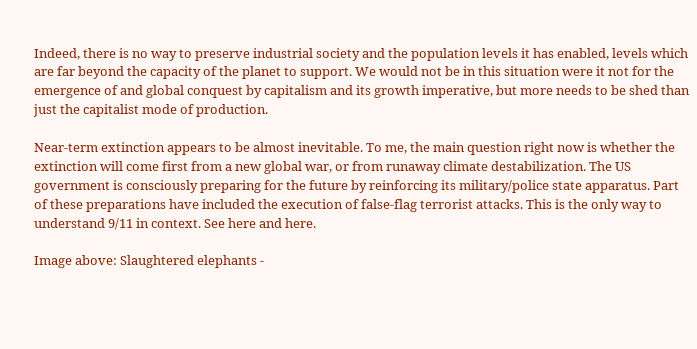Indeed, there is no way to preserve industrial society and the population levels it has enabled, levels which are far beyond the capacity of the planet to support. We would not be in this situation were it not for the emergence of and global conquest by capitalism and its growth imperative, but more needs to be shed than just the capitalist mode of production.

Near-term extinction appears to be almost inevitable. To me, the main question right now is whether the extinction will come first from a new global war, or from runaway climate destabilization. The US government is consciously preparing for the future by reinforcing its military/police state apparatus. Part of these preparations have included the execution of false-flag terrorist attacks. This is the only way to understand 9/11 in context. See here and here.

Image above: Slaughtered elephants -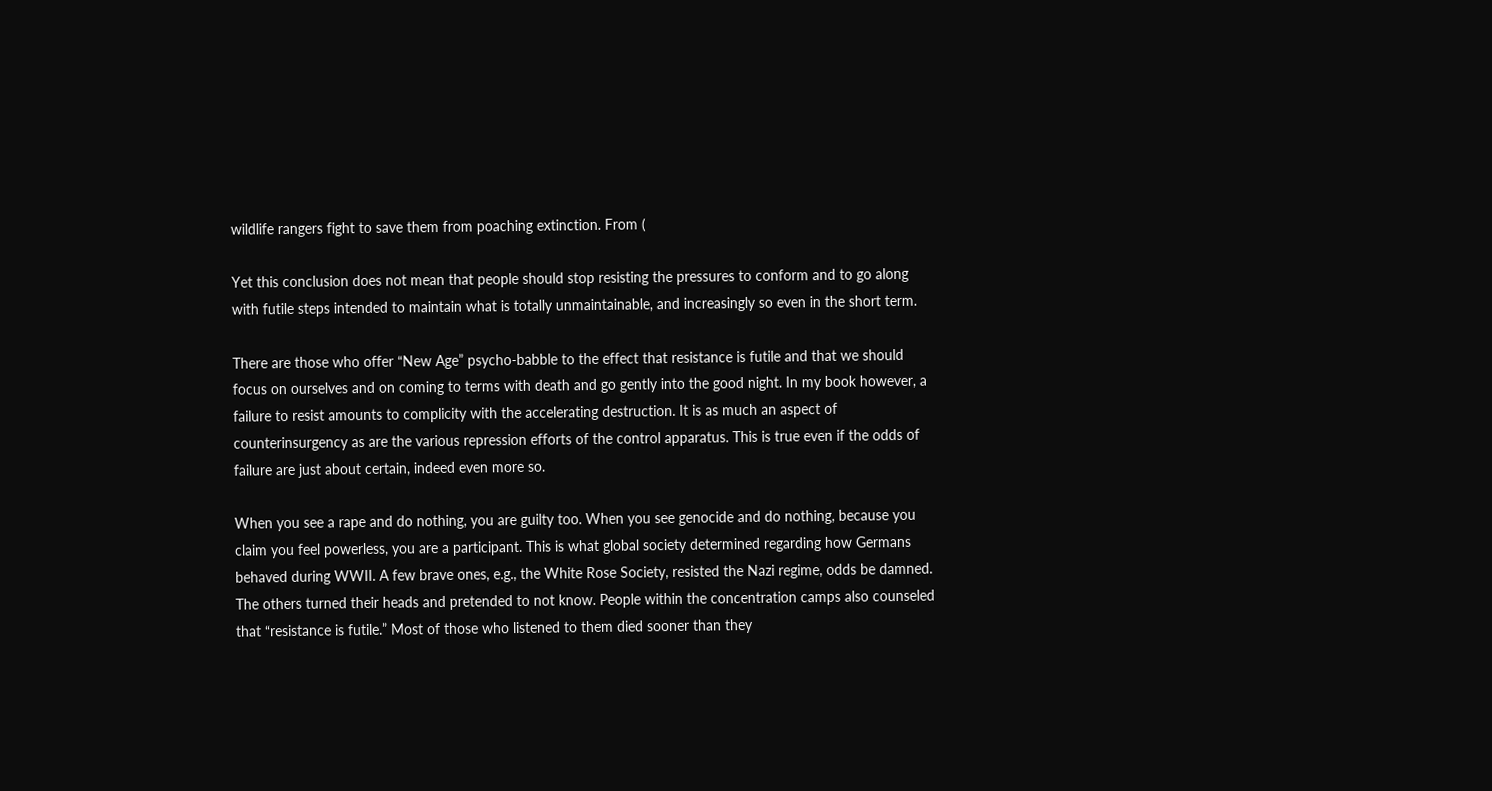wildlife rangers fight to save them from poaching extinction. From (

Yet this conclusion does not mean that people should stop resisting the pressures to conform and to go along with futile steps intended to maintain what is totally unmaintainable, and increasingly so even in the short term.

There are those who offer “New Age” psycho-babble to the effect that resistance is futile and that we should focus on ourselves and on coming to terms with death and go gently into the good night. In my book however, a failure to resist amounts to complicity with the accelerating destruction. It is as much an aspect of counterinsurgency as are the various repression efforts of the control apparatus. This is true even if the odds of failure are just about certain, indeed even more so.

When you see a rape and do nothing, you are guilty too. When you see genocide and do nothing, because you claim you feel powerless, you are a participant. This is what global society determined regarding how Germans behaved during WWII. A few brave ones, e.g., the White Rose Society, resisted the Nazi regime, odds be damned. The others turned their heads and pretended to not know. People within the concentration camps also counseled that “resistance is futile.” Most of those who listened to them died sooner than they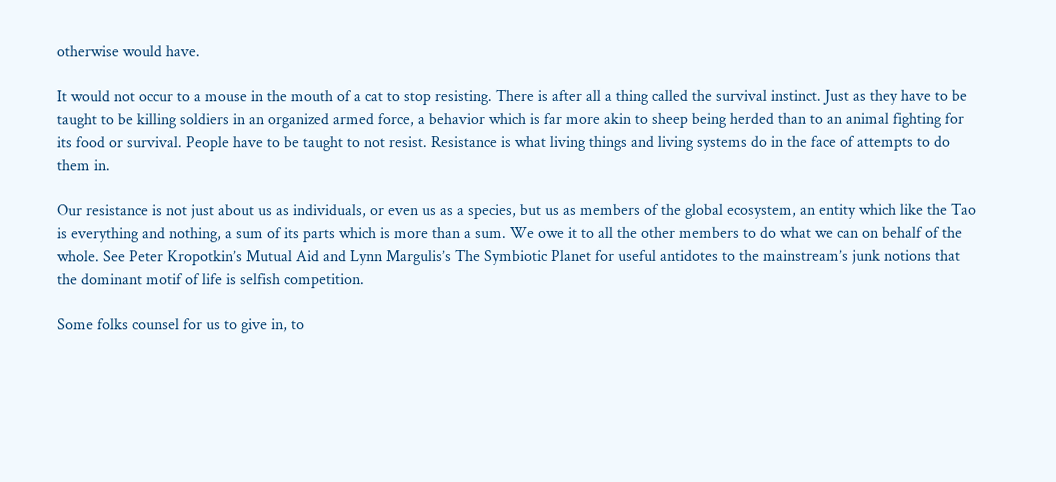otherwise would have.

It would not occur to a mouse in the mouth of a cat to stop resisting. There is after all a thing called the survival instinct. Just as they have to be taught to be killing soldiers in an organized armed force, a behavior which is far more akin to sheep being herded than to an animal fighting for its food or survival. People have to be taught to not resist. Resistance is what living things and living systems do in the face of attempts to do them in.

Our resistance is not just about us as individuals, or even us as a species, but us as members of the global ecosystem, an entity which like the Tao is everything and nothing, a sum of its parts which is more than a sum. We owe it to all the other members to do what we can on behalf of the whole. See Peter Kropotkin’s Mutual Aid and Lynn Margulis’s The Symbiotic Planet for useful antidotes to the mainstream’s junk notions that the dominant motif of life is selfish competition.

Some folks counsel for us to give in, to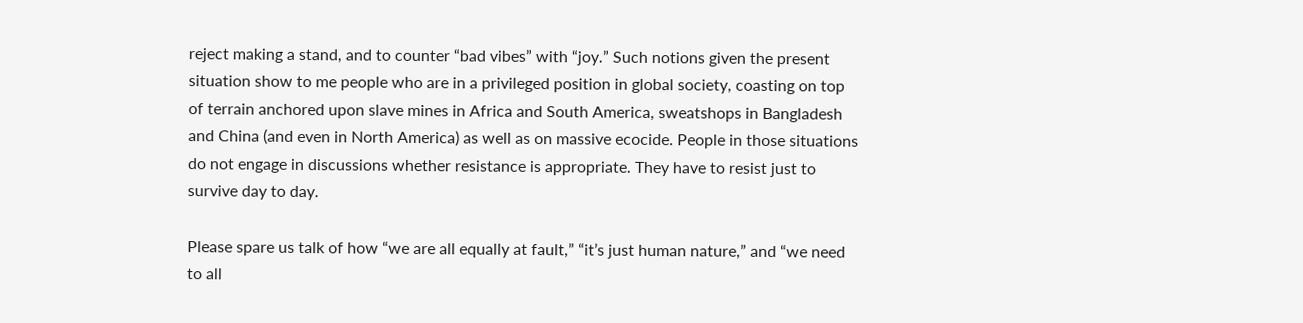reject making a stand, and to counter “bad vibes” with “joy.” Such notions given the present situation show to me people who are in a privileged position in global society, coasting on top of terrain anchored upon slave mines in Africa and South America, sweatshops in Bangladesh and China (and even in North America) as well as on massive ecocide. People in those situations do not engage in discussions whether resistance is appropriate. They have to resist just to survive day to day.

Please spare us talk of how “we are all equally at fault,” “it’s just human nature,” and “we need to all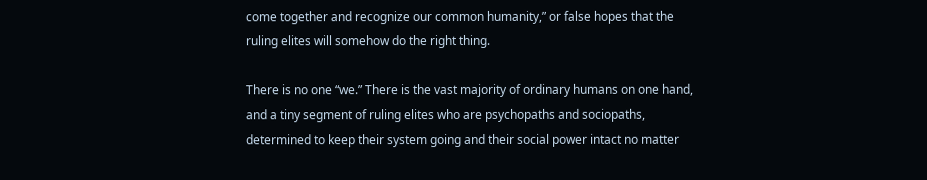come together and recognize our common humanity,” or false hopes that the ruling elites will somehow do the right thing.

There is no one “we.” There is the vast majority of ordinary humans on one hand, and a tiny segment of ruling elites who are psychopaths and sociopaths, determined to keep their system going and their social power intact no matter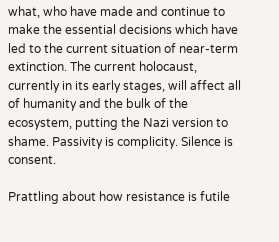what, who have made and continue to make the essential decisions which have led to the current situation of near-term extinction. The current holocaust, currently in its early stages, will affect all of humanity and the bulk of the ecosystem, putting the Nazi version to shame. Passivity is complicity. Silence is consent.

Prattling about how resistance is futile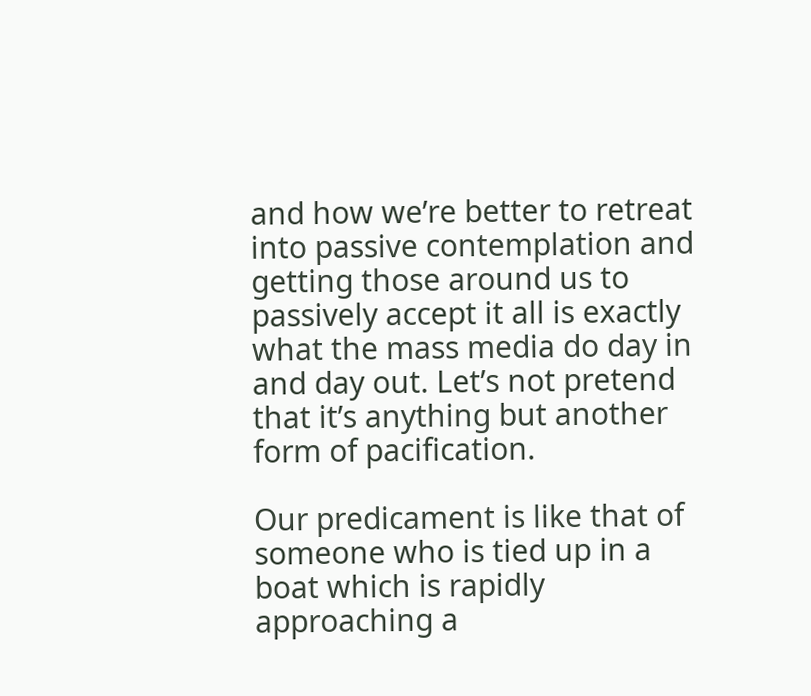and how we’re better to retreat into passive contemplation and getting those around us to passively accept it all is exactly what the mass media do day in and day out. Let’s not pretend that it’s anything but another form of pacification.

Our predicament is like that of someone who is tied up in a boat which is rapidly approaching a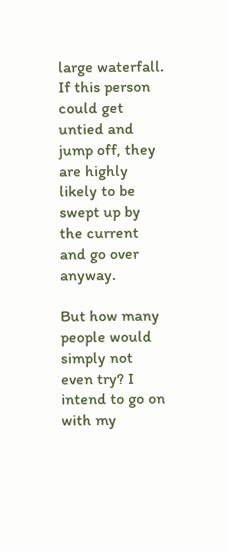large waterfall. If this person could get untied and jump off, they are highly likely to be swept up by the current and go over anyway.

But how many people would simply not even try? I intend to go on with my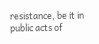resistance, be it in public acts of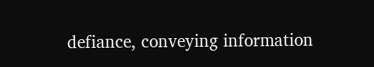defiance, conveying information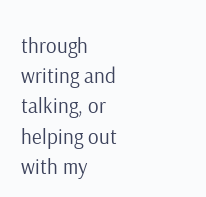through writing and talking, or helping out with my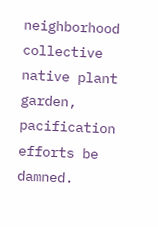neighborhood collective native plant garden, pacification efforts be damned.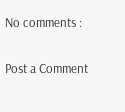No comments :

Post a Comment